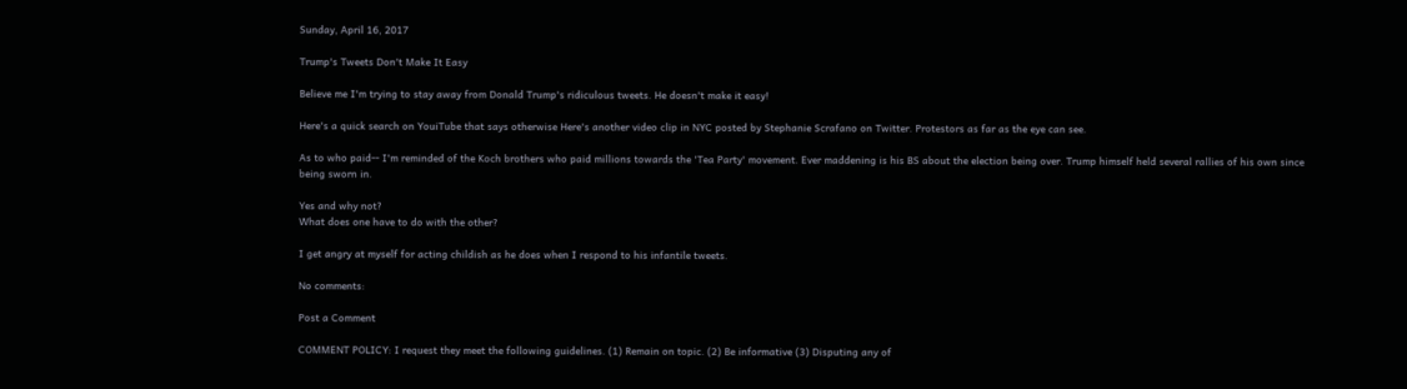Sunday, April 16, 2017

Trump's Tweets Don't Make It Easy

Believe me I'm trying to stay away from Donald Trump's ridiculous tweets. He doesn't make it easy!

Here's a quick search on YouiTube that says otherwise Here's another video clip in NYC posted by Stephanie Scrafano on Twitter. Protestors as far as the eye can see.

As to who paid-- I'm reminded of the Koch brothers who paid millions towards the 'Tea Party' movement. Ever maddening is his BS about the election being over. Trump himself held several rallies of his own since being sworn in.

Yes and why not?
What does one have to do with the other?

I get angry at myself for acting childish as he does when I respond to his infantile tweets.

No comments:

Post a Comment

COMMENT POLICY: I request they meet the following guidelines. (1) Remain on topic. (2) Be informative (3) Disputing any of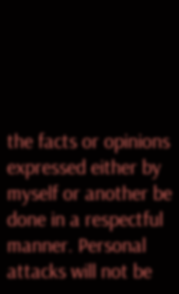the facts or opinions expressed either by myself or another be done in a respectful manner. Personal attacks will not be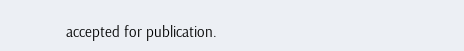accepted for publication.